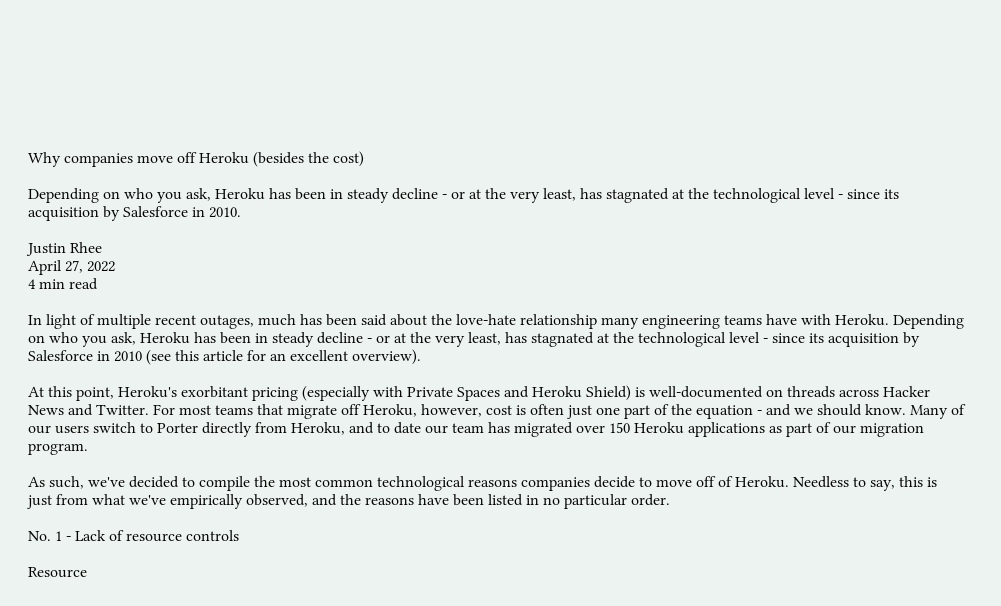Why companies move off Heroku (besides the cost)

Depending on who you ask, Heroku has been in steady decline - or at the very least, has stagnated at the technological level - since its acquisition by Salesforce in 2010.

Justin Rhee
April 27, 2022
4 min read

In light of multiple recent outages, much has been said about the love-hate relationship many engineering teams have with Heroku. Depending on who you ask, Heroku has been in steady decline - or at the very least, has stagnated at the technological level - since its acquisition by Salesforce in 2010 (see this article for an excellent overview).

At this point, Heroku's exorbitant pricing (especially with Private Spaces and Heroku Shield) is well-documented on threads across Hacker News and Twitter. For most teams that migrate off Heroku, however, cost is often just one part of the equation - and we should know. Many of our users switch to Porter directly from Heroku, and to date our team has migrated over 150 Heroku applications as part of our migration program.

As such, we've decided to compile the most common technological reasons companies decide to move off of Heroku. Needless to say, this is just from what we've empirically observed, and the reasons have been listed in no particular order.

No. 1 - Lack of resource controls

Resource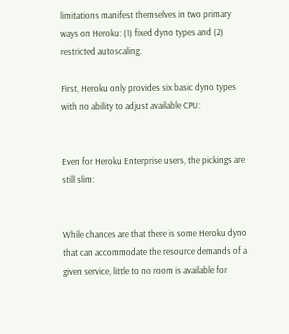limitations manifest themselves in two primary ways on Heroku: (1) fixed dyno types and (2) restricted autoscaling.

First, Heroku only provides six basic dyno types with no ability to adjust available CPU:


Even for Heroku Enterprise users, the pickings are still slim:


While chances are that there is some Heroku dyno that can accommodate the resource demands of a given service, little to no room is available for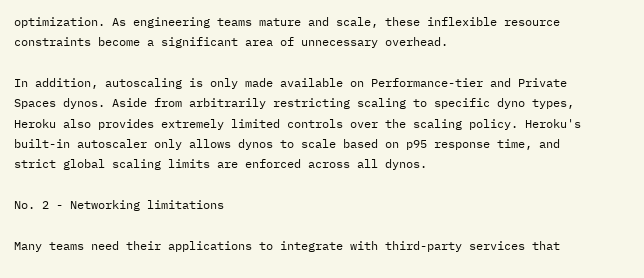optimization. As engineering teams mature and scale, these inflexible resource constraints become a significant area of unnecessary overhead.

In addition, autoscaling is only made available on Performance-tier and Private Spaces dynos. Aside from arbitrarily restricting scaling to specific dyno types, Heroku also provides extremely limited controls over the scaling policy. Heroku's built-in autoscaler only allows dynos to scale based on p95 response time, and strict global scaling limits are enforced across all dynos.

No. 2 - Networking limitations

Many teams need their applications to integrate with third-party services that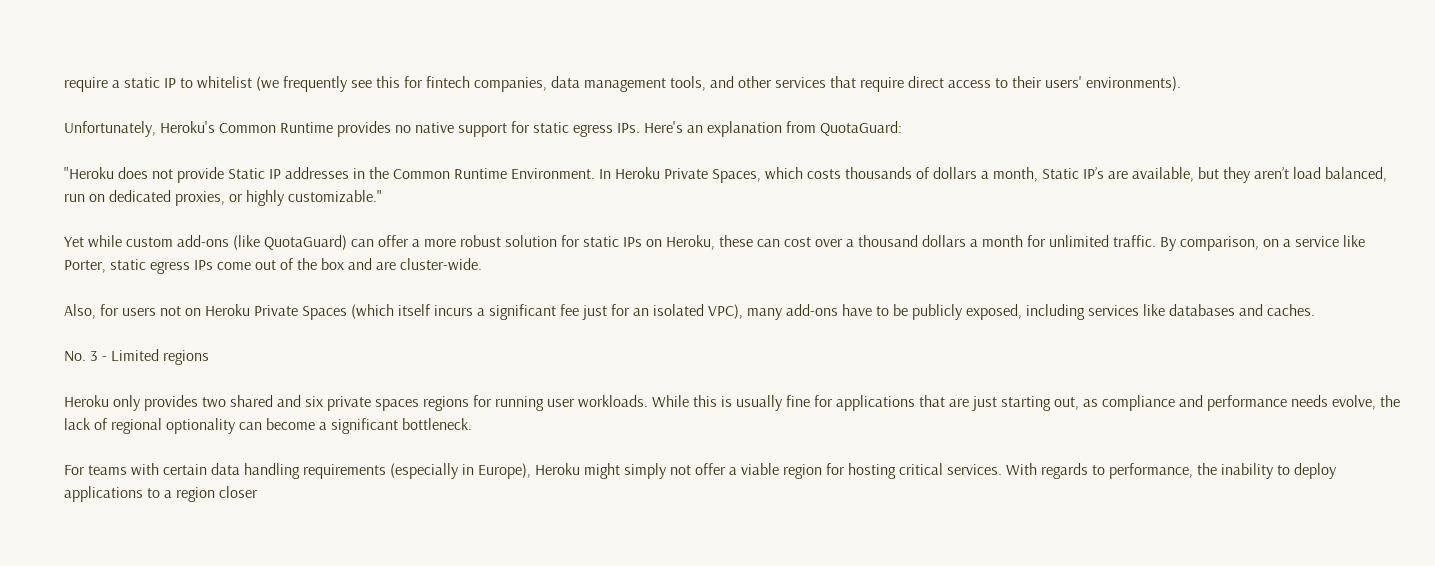require a static IP to whitelist (we frequently see this for fintech companies, data management tools, and other services that require direct access to their users' environments).

Unfortunately, Heroku's Common Runtime provides no native support for static egress IPs. Here's an explanation from QuotaGuard:

"Heroku does not provide Static IP addresses in the Common Runtime Environment. In Heroku Private Spaces, which costs thousands of dollars a month, Static IP’s are available, but they aren’t load balanced, run on dedicated proxies, or highly customizable."

Yet while custom add-ons (like QuotaGuard) can offer a more robust solution for static IPs on Heroku, these can cost over a thousand dollars a month for unlimited traffic. By comparison, on a service like Porter, static egress IPs come out of the box and are cluster-wide.

Also, for users not on Heroku Private Spaces (which itself incurs a significant fee just for an isolated VPC), many add-ons have to be publicly exposed, including services like databases and caches.

No. 3 - Limited regions

Heroku only provides two shared and six private spaces regions for running user workloads. While this is usually fine for applications that are just starting out, as compliance and performance needs evolve, the lack of regional optionality can become a significant bottleneck.

For teams with certain data handling requirements (especially in Europe), Heroku might simply not offer a viable region for hosting critical services. With regards to performance, the inability to deploy applications to a region closer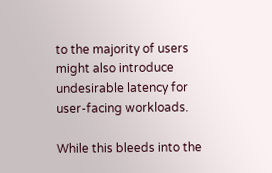to the majority of users might also introduce undesirable latency for user-facing workloads.

While this bleeds into the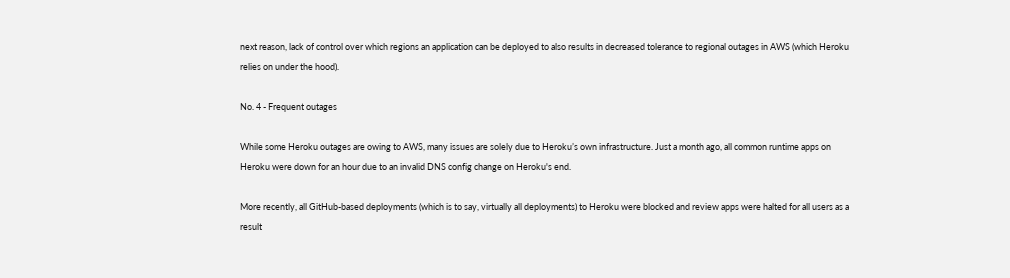next reason, lack of control over which regions an application can be deployed to also results in decreased tolerance to regional outages in AWS (which Heroku relies on under the hood).

No. 4 - Frequent outages

While some Heroku outages are owing to AWS, many issues are solely due to Heroku’s own infrastructure. Just a month ago, all common runtime apps on Heroku were down for an hour due to an invalid DNS config change on Heroku's end.

More recently, all GitHub-based deployments (which is to say, virtually all deployments) to Heroku were blocked and review apps were halted for all users as a result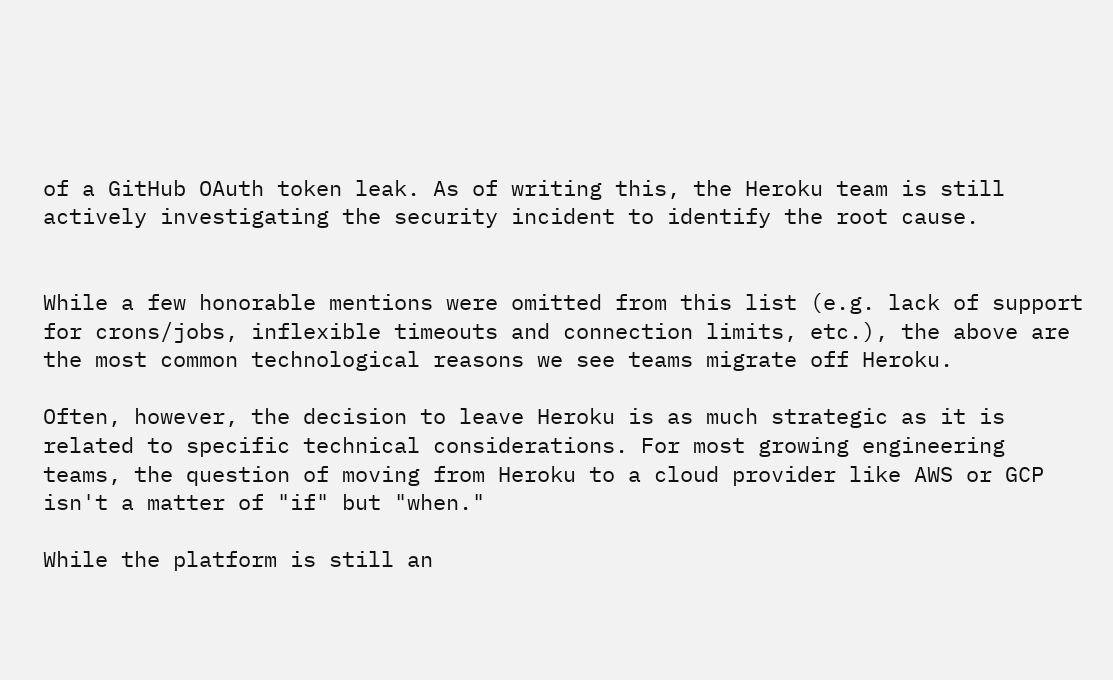of a GitHub OAuth token leak. As of writing this, the Heroku team is still actively investigating the security incident to identify the root cause.


While a few honorable mentions were omitted from this list (e.g. lack of support for crons/jobs, inflexible timeouts and connection limits, etc.), the above are the most common technological reasons we see teams migrate off Heroku.

Often, however, the decision to leave Heroku is as much strategic as it is related to specific technical considerations. For most growing engineering teams, the question of moving from Heroku to a cloud provider like AWS or GCP isn't a matter of "if" but "when."

While the platform is still an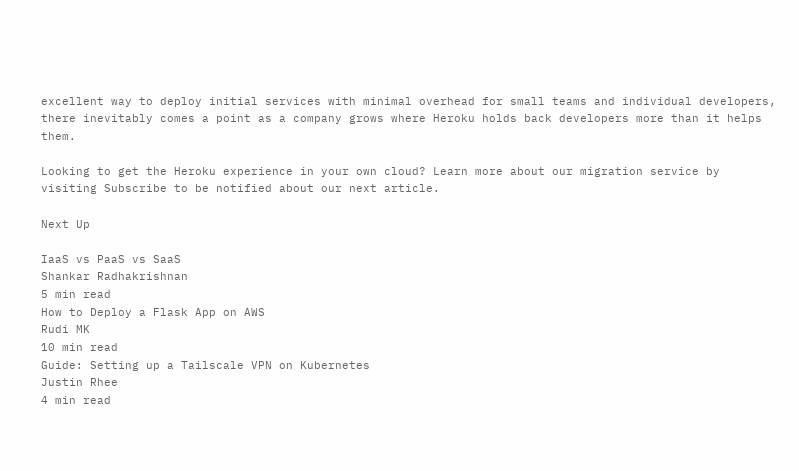excellent way to deploy initial services with minimal overhead for small teams and individual developers, there inevitably comes a point as a company grows where Heroku holds back developers more than it helps them.

Looking to get the Heroku experience in your own cloud? Learn more about our migration service by visiting Subscribe to be notified about our next article.

Next Up

IaaS vs PaaS vs SaaS
Shankar Radhakrishnan
5 min read
How to Deploy a Flask App on AWS
Rudi MK
10 min read
Guide: Setting up a Tailscale VPN on Kubernetes
Justin Rhee
4 min read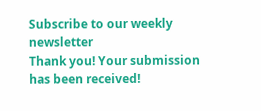Subscribe to our weekly newsletter
Thank you! Your submission has been received!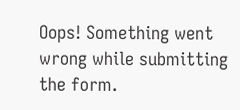Oops! Something went wrong while submitting the form.